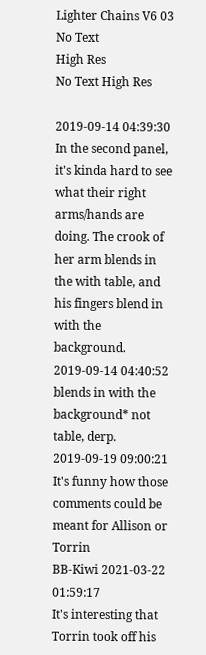Lighter Chains V6 03
No Text
High Res
No Text High Res

2019-09-14 04:39:30
In the second panel, it's kinda hard to see what their right arms/hands are doing. The crook of her arm blends in the with table, and his fingers blend in with the background.
2019-09-14 04:40:52
blends in with the background* not table, derp.
2019-09-19 09:00:21
It's funny how those comments could be meant for Allison or Torrin
BB-Kiwi 2021-03-22 01:59:17
It's interesting that Torrin took off his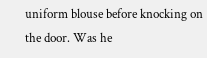uniform blouse before knocking on the door. Was he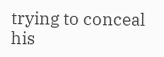trying to conceal his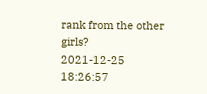rank from the other girls?
2021-12-25 18:26:57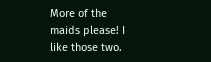More of the maids please! I like those two.